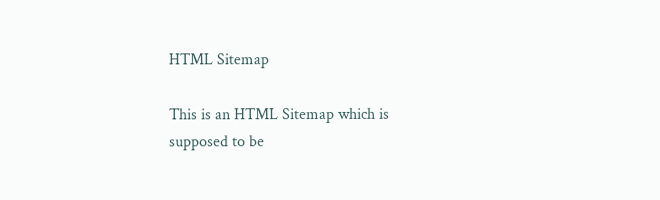HTML Sitemap

This is an HTML Sitemap which is supposed to be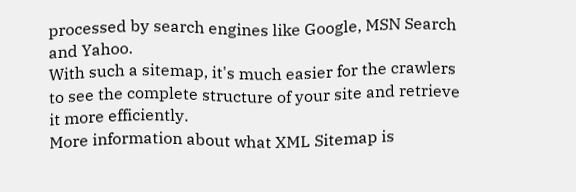processed by search engines like Google, MSN Search and Yahoo.
With such a sitemap, it's much easier for the crawlers to see the complete structure of your site and retrieve it more efficiently.
More information about what XML Sitemap is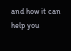and how it can help you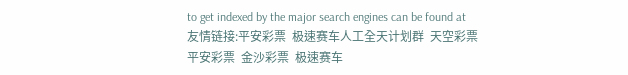to get indexed by the major search engines can be found at
友情链接:平安彩票  极速赛车人工全天计划群  天空彩票  平安彩票  金沙彩票  极速赛车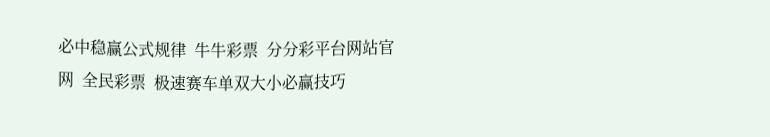必中稳赢公式规律  牛牛彩票  分分彩平台网站官网  全民彩票  极速赛车单双大小必赢技巧